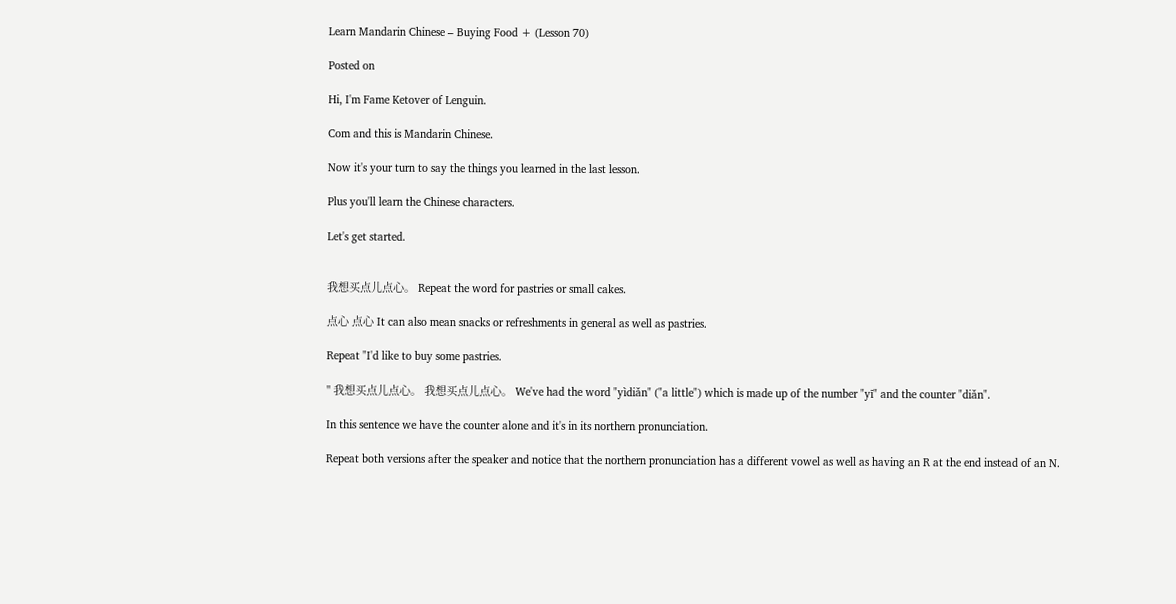Learn Mandarin Chinese – Buying Food + (Lesson 70)

Posted on

Hi, I'm Fame Ketover of Lenguin.

Com and this is Mandarin Chinese.

Now it's your turn to say the things you learned in the last lesson.

Plus you'll learn the Chinese characters.

Let's get started.


我想买点儿点心。 Repeat the word for pastries or small cakes.

点心 点心 It can also mean snacks or refreshments in general as well as pastries.

Repeat "I'd like to buy some pastries.

" 我想买点儿点心。 我想买点儿点心。 We've had the word "yìdiǎn" ("a little") which is made up of the number "yī" and the counter "diǎn".

In this sentence we have the counter alone and it's in its northern pronunciation.

Repeat both versions after the speaker and notice that the northern pronunciation has a different vowel as well as having an R at the end instead of an N.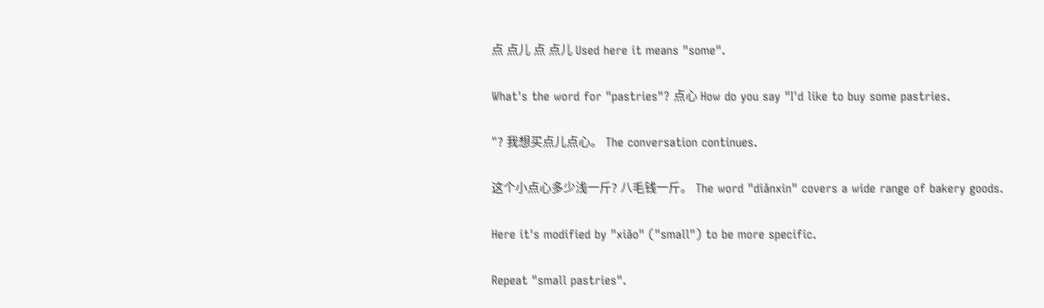点 点儿 点 点儿 Used here it means "some".

What's the word for "pastries"? 点心 How do you say "I'd like to buy some pastries.

"? 我想买点儿点心。 The conversation continues.

这个小点心多少浅一斤? 八毛钱一斤。 The word "diǎnxin" covers a wide range of bakery goods.

Here it's modified by "xiǎo" ("small") to be more specific.

Repeat "small pastries".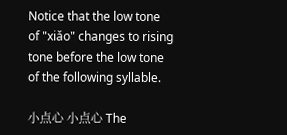Notice that the low tone of "xiǎo" changes to rising tone before the low tone of the following syllable.

小点心 小点心 The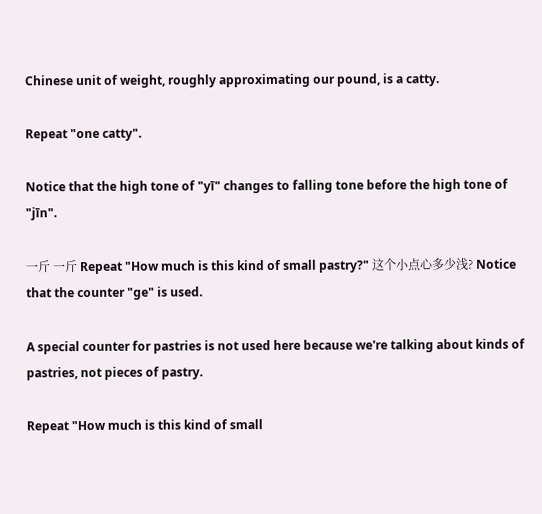Chinese unit of weight, roughly approximating our pound, is a catty.

Repeat "one catty".

Notice that the high tone of "yī" changes to falling tone before the high tone of "jīn".

一斤 一斤 Repeat "How much is this kind of small pastry?" 这个小点心多少浅? Notice that the counter "ge" is used.

A special counter for pastries is not used here because we're talking about kinds of pastries, not pieces of pastry.

Repeat "How much is this kind of small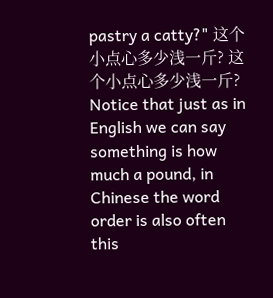pastry a catty?" 这个小点心多少浅一斤? 这个小点心多少浅一斤? Notice that just as in English we can say something is how much a pound, in Chinese the word order is also often this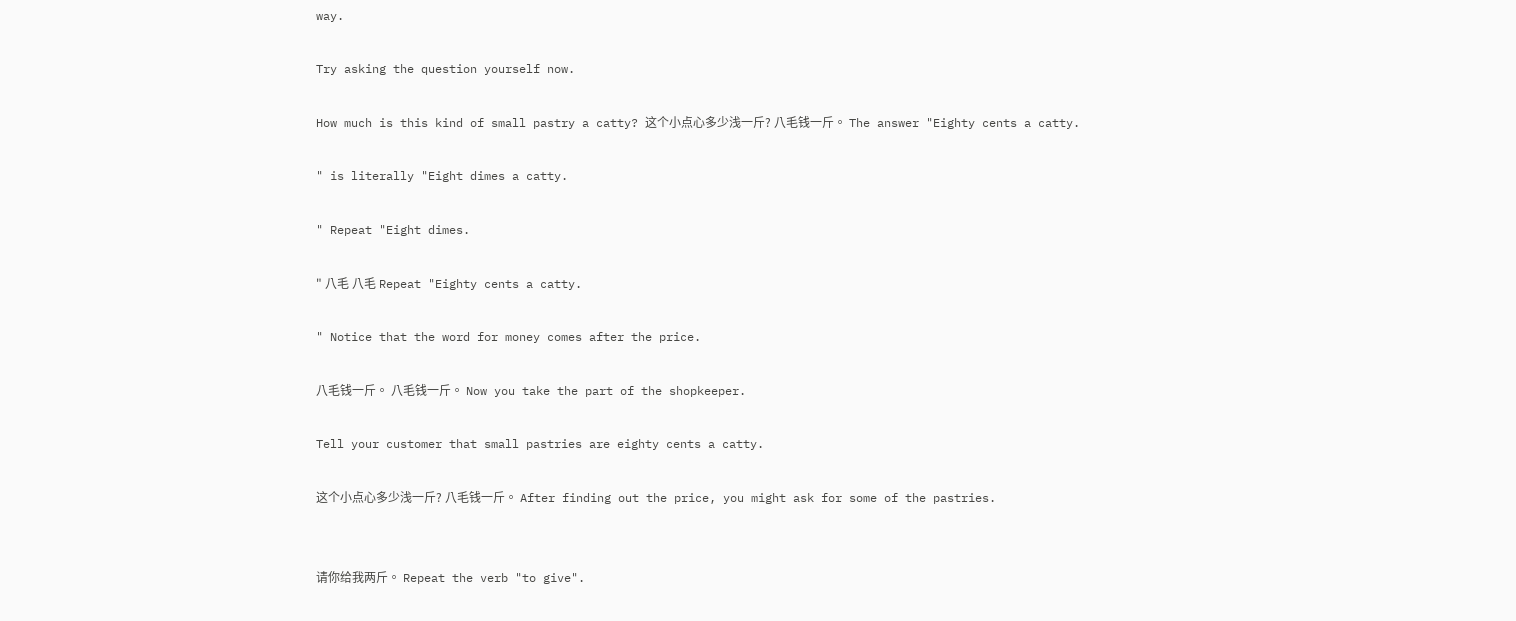way.

Try asking the question yourself now.

How much is this kind of small pastry a catty? 这个小点心多少浅一斤? 八毛钱一斤。 The answer "Eighty cents a catty.

" is literally "Eight dimes a catty.

" Repeat "Eight dimes.

" 八毛 八毛 Repeat "Eighty cents a catty.

" Notice that the word for money comes after the price.

八毛钱一斤。 八毛钱一斤。 Now you take the part of the shopkeeper.

Tell your customer that small pastries are eighty cents a catty.

这个小点心多少浅一斤? 八毛钱一斤。 After finding out the price, you might ask for some of the pastries.


请你给我两斤。 Repeat the verb "to give".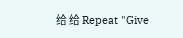给 给 Repeat "Give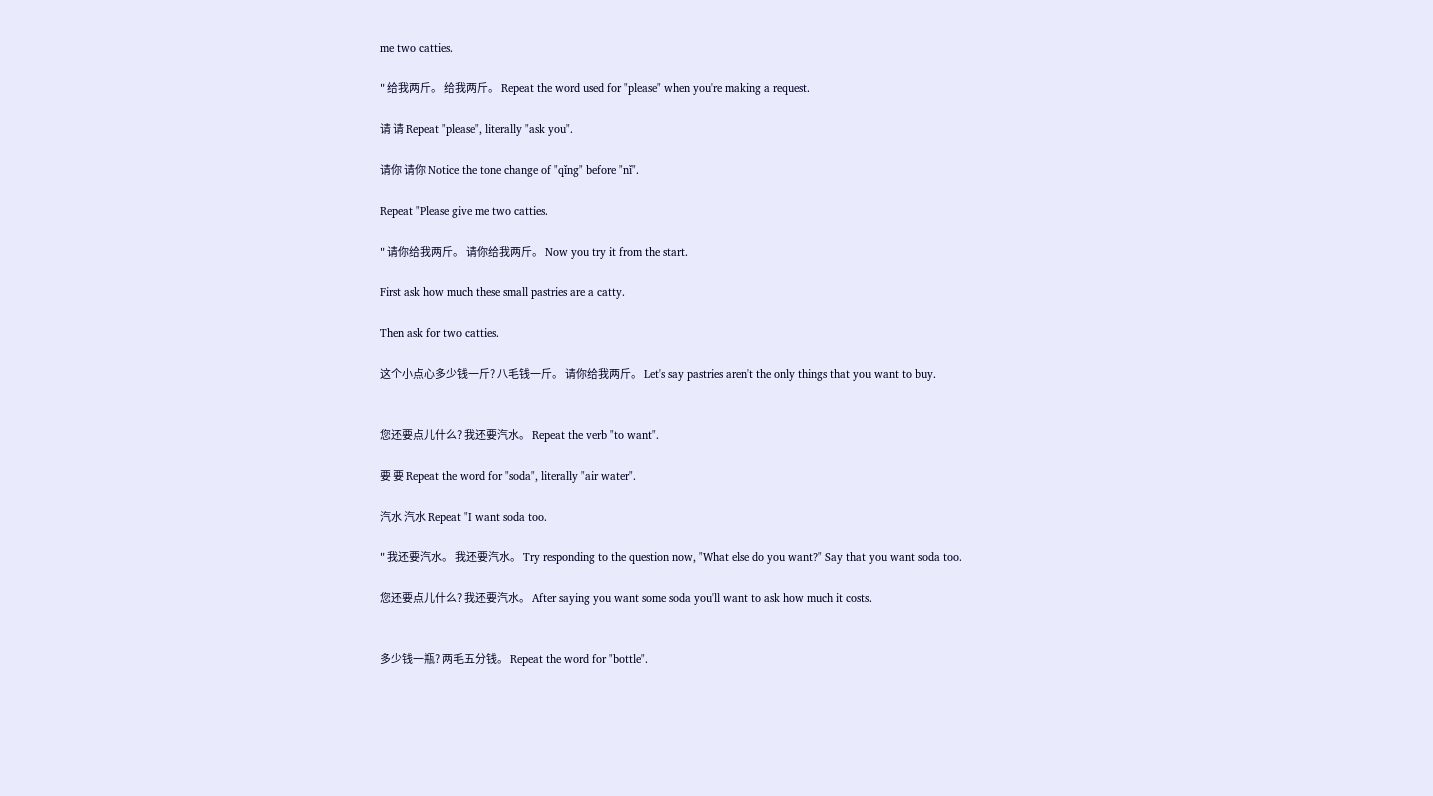me two catties.

" 给我两斤。 给我两斤。 Repeat the word used for "please" when you're making a request.

请 请 Repeat "please", literally "ask you".

请你 请你 Notice the tone change of "qǐng" before "nǐ".

Repeat "Please give me two catties.

" 请你给我两斤。 请你给我两斤。 Now you try it from the start.

First ask how much these small pastries are a catty.

Then ask for two catties.

这个小点心多少钱一斤? 八毛钱一斤。 请你给我两斤。 Let's say pastries aren't the only things that you want to buy.


您还要点儿什么? 我还要汽水。 Repeat the verb "to want".

要 要 Repeat the word for "soda", literally "air water".

汽水 汽水 Repeat "I want soda too.

" 我还要汽水。 我还要汽水。 Try responding to the question now, "What else do you want?" Say that you want soda too.

您还要点儿什么? 我还要汽水。 After saying you want some soda you'll want to ask how much it costs.


多少钱一瓶? 两毛五分钱。 Repeat the word for "bottle".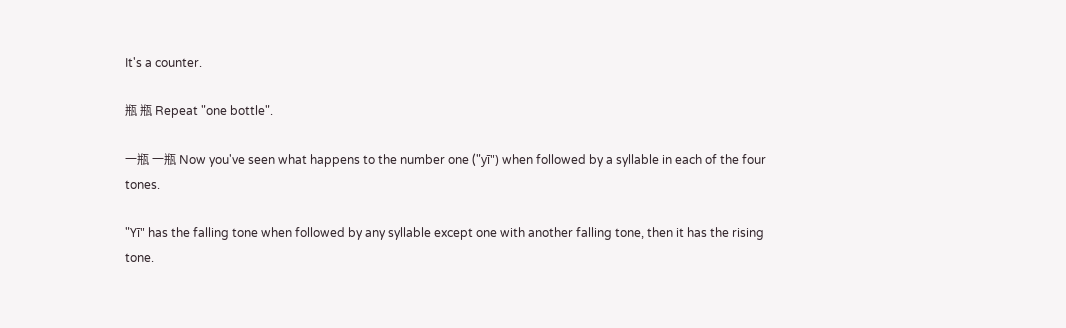It's a counter.

瓶 瓶 Repeat "one bottle".

一瓶 一瓶 Now you've seen what happens to the number one ("yī") when followed by a syllable in each of the four tones.

"Yī" has the falling tone when followed by any syllable except one with another falling tone, then it has the rising tone.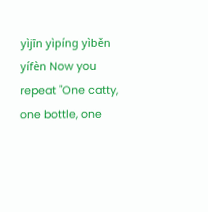yìjīn yìpíng yìběn yífèn Now you repeat "One catty, one bottle, one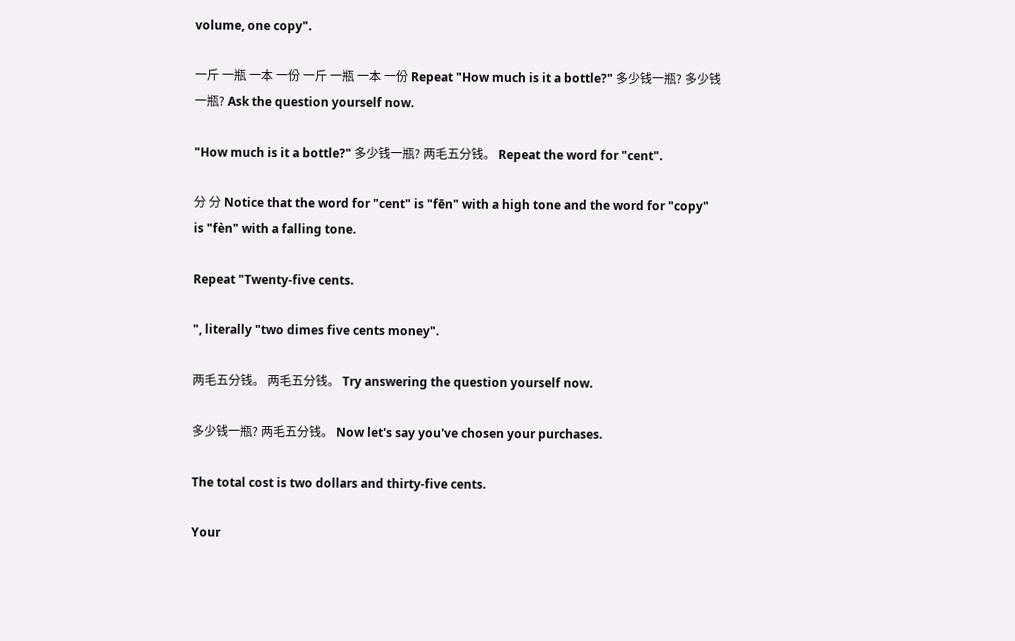volume, one copy".

一斤 一瓶 一本 一份 一斤 一瓶 一本 一份 Repeat "How much is it a bottle?" 多少钱一瓶? 多少钱一瓶? Ask the question yourself now.

"How much is it a bottle?" 多少钱一瓶? 两毛五分钱。 Repeat the word for "cent".

分 分 Notice that the word for "cent" is "fēn" with a high tone and the word for "copy" is "fèn" with a falling tone.

Repeat "Twenty-five cents.

", literally "two dimes five cents money".

两毛五分钱。 两毛五分钱。 Try answering the question yourself now.

多少钱一瓶? 两毛五分钱。 Now let's say you've chosen your purchases.

The total cost is two dollars and thirty-five cents.

Your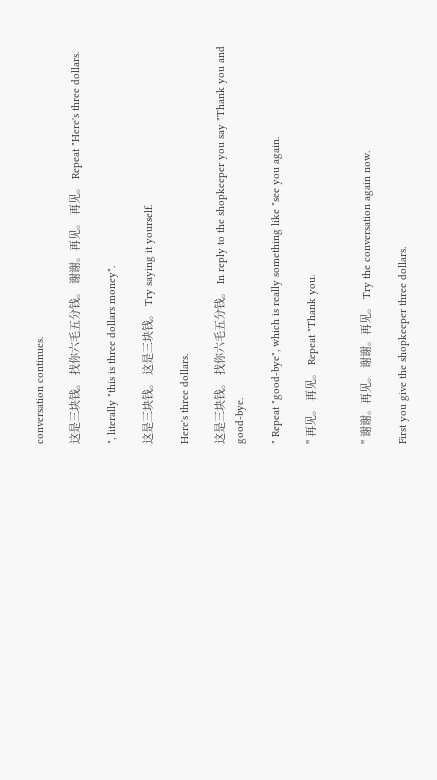conversation continues.

这是三块钱。 找你六毛五分钱。 谢谢。再见。 再见。 Repeat "Here's three dollars.

", literally "this is three dollars money".

这是三块钱。 这是三块钱。 Try saying it yourself.

Here's three dollars.

这是三块钱。 找你六毛五分钱。 In reply to the shopkeeper you say "Thank you and good-bye.

" Repeat "good-bye", which is really something like "see you again.

" 再见。 再见。 Repeat "Thank you.


" 谢谢。再见。 谢谢。再见。 Try the conversation again now.

First you give the shopkeeper three dollars.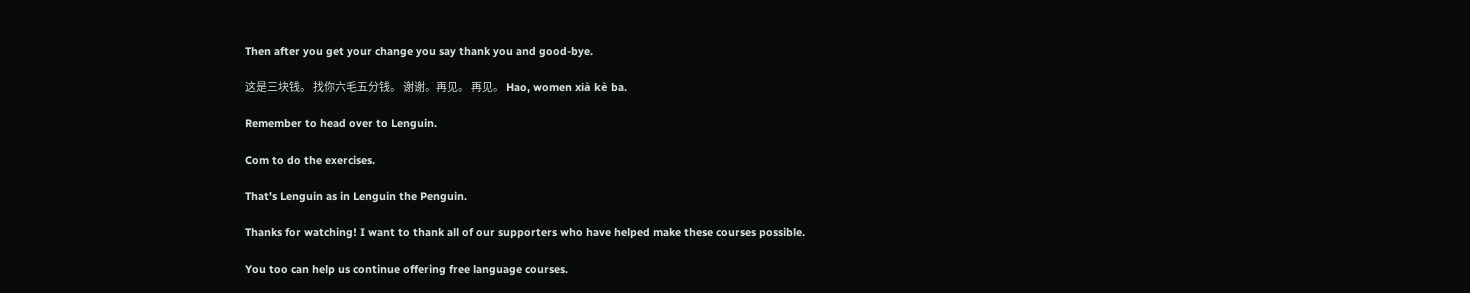Then after you get your change you say thank you and good-bye.

这是三块钱。 找你六毛五分钱。 谢谢。再见。 再见。 Hao, women xià kè ba.

Remember to head over to Lenguin.

Com to do the exercises.

That's Lenguin as in Lenguin the Penguin.

Thanks for watching! I want to thank all of our supporters who have helped make these courses possible.

You too can help us continue offering free language courses.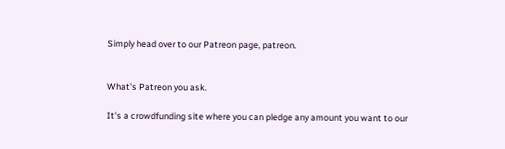Simply head over to our Patreon page, patreon.


What's Patreon you ask.

It's a crowdfunding site where you can pledge any amount you want to our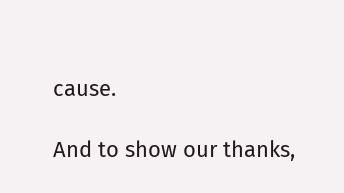cause.

And to show our thanks,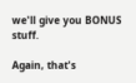we'll give you BONUS stuff.

Again, that's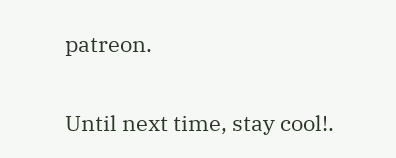patreon.


Until next time, stay cool!.